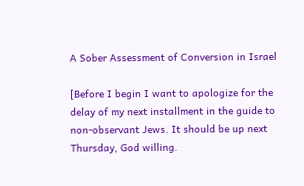A Sober Assessment of Conversion in Israel

[Before I begin I want to apologize for the delay of my next installment in the guide to non-observant Jews. It should be up next Thursday, God willing.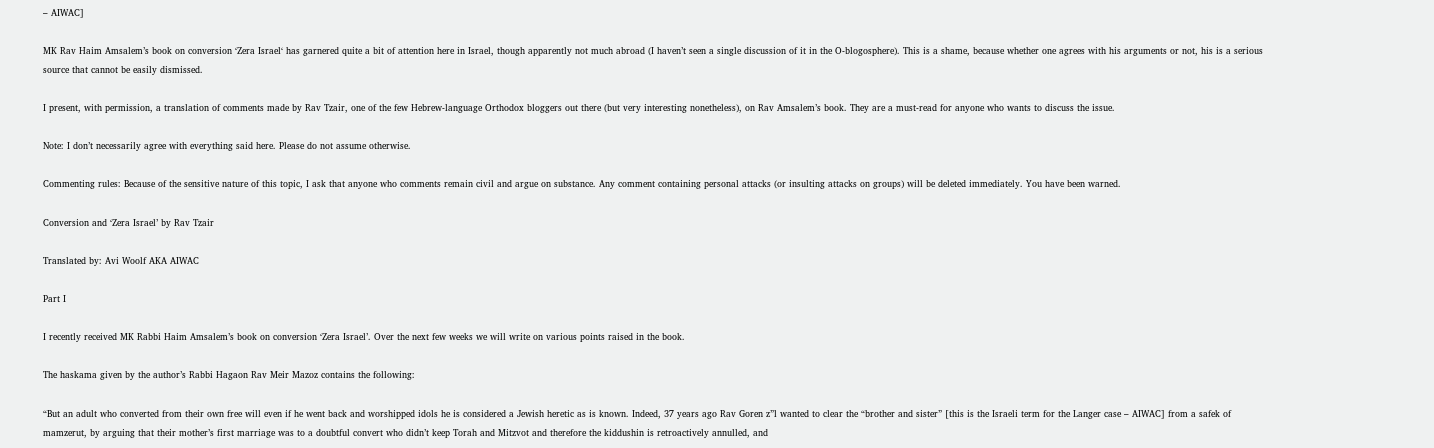– AIWAC]

MK Rav Haim Amsalem’s book on conversion ‘Zera Israel‘ has garnered quite a bit of attention here in Israel, though apparently not much abroad (I haven’t seen a single discussion of it in the O-blogosphere). This is a shame, because whether one agrees with his arguments or not, his is a serious source that cannot be easily dismissed.

I present, with permission, a translation of comments made by Rav Tzair, one of the few Hebrew-language Orthodox bloggers out there (but very interesting nonetheless), on Rav Amsalem’s book. They are a must-read for anyone who wants to discuss the issue.

Note: I don’t necessarily agree with everything said here. Please do not assume otherwise.

Commenting rules: Because of the sensitive nature of this topic, I ask that anyone who comments remain civil and argue on substance. Any comment containing personal attacks (or insulting attacks on groups) will be deleted immediately. You have been warned.

Conversion and ‘Zera Israel’ by Rav Tzair

Translated by: Avi Woolf AKA AIWAC

Part I

I recently received MK Rabbi Haim Amsalem’s book on conversion ‘Zera Israel’. Over the next few weeks we will write on various points raised in the book.

The haskama given by the author’s Rabbi Hagaon Rav Meir Mazoz contains the following:

“But an adult who converted from their own free will even if he went back and worshipped idols he is considered a Jewish heretic as is known. Indeed, 37 years ago Rav Goren z”l wanted to clear the “brother and sister” [this is the Israeli term for the Langer case – AIWAC] from a safek of mamzerut, by arguing that their mother’s first marriage was to a doubtful convert who didn’t keep Torah and Mitzvot and therefore the kiddushin is retroactively annulled, and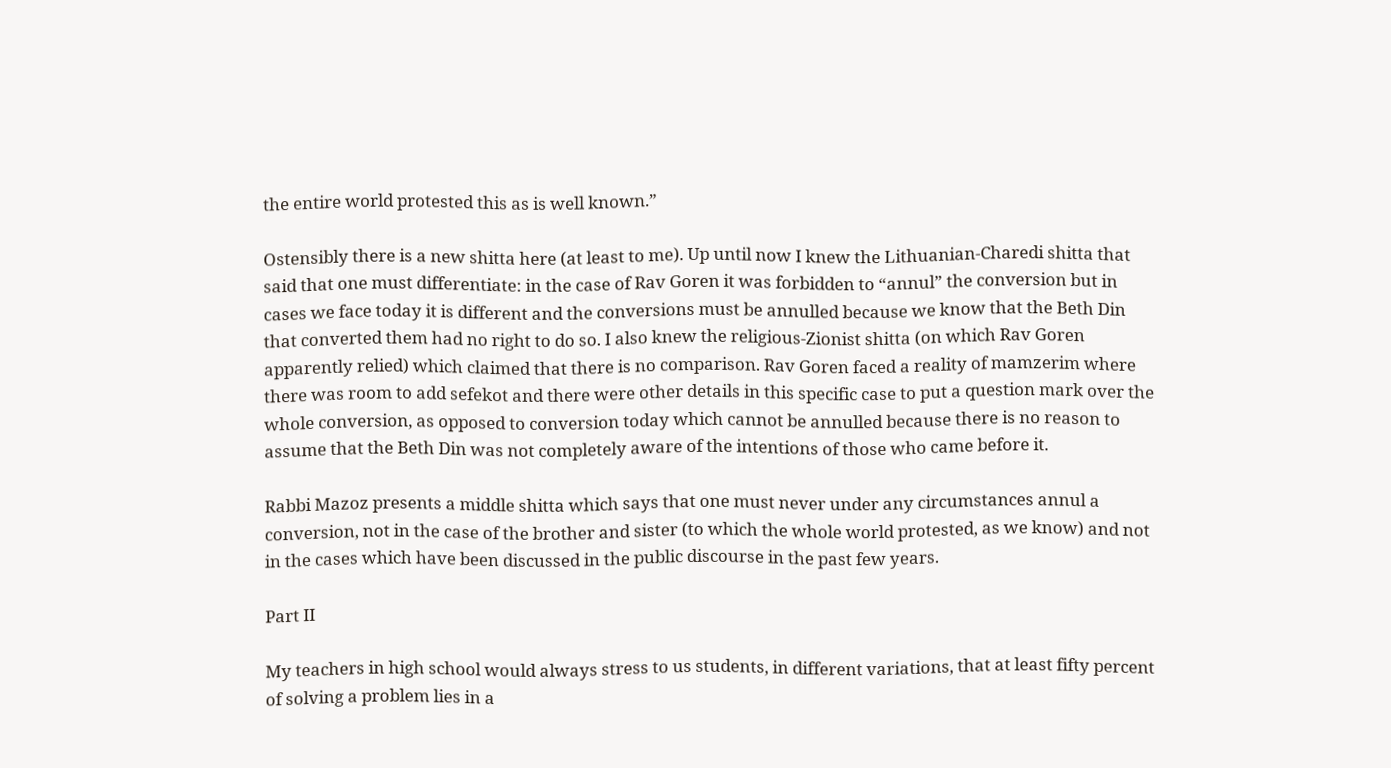the entire world protested this as is well known.”

Ostensibly there is a new shitta here (at least to me). Up until now I knew the Lithuanian-Charedi shitta that said that one must differentiate: in the case of Rav Goren it was forbidden to “annul” the conversion but in cases we face today it is different and the conversions must be annulled because we know that the Beth Din that converted them had no right to do so. I also knew the religious-Zionist shitta (on which Rav Goren apparently relied) which claimed that there is no comparison. Rav Goren faced a reality of mamzerim where there was room to add sefekot and there were other details in this specific case to put a question mark over the whole conversion, as opposed to conversion today which cannot be annulled because there is no reason to assume that the Beth Din was not completely aware of the intentions of those who came before it.

Rabbi Mazoz presents a middle shitta which says that one must never under any circumstances annul a conversion, not in the case of the brother and sister (to which the whole world protested, as we know) and not in the cases which have been discussed in the public discourse in the past few years.

Part II

My teachers in high school would always stress to us students, in different variations, that at least fifty percent of solving a problem lies in a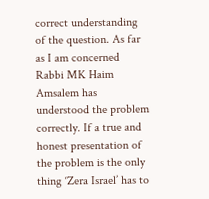correct understanding of the question. As far as I am concerned Rabbi MK Haim Amsalem has understood the problem correctly. If a true and honest presentation of the problem is the only thing ‘Zera Israel’ has to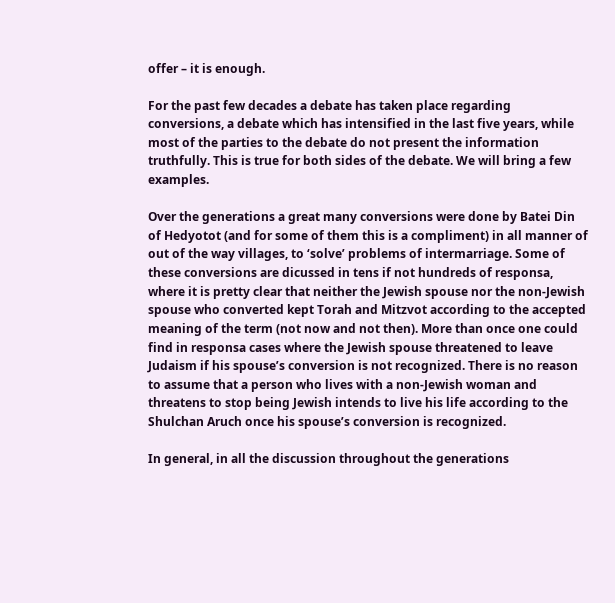offer – it is enough.

For the past few decades a debate has taken place regarding conversions, a debate which has intensified in the last five years, while most of the parties to the debate do not present the information truthfully. This is true for both sides of the debate. We will bring a few examples.

Over the generations a great many conversions were done by Batei Din of Hedyotot (and for some of them this is a compliment) in all manner of out of the way villages, to ‘solve’ problems of intermarriage. Some of these conversions are dicussed in tens if not hundreds of responsa, where it is pretty clear that neither the Jewish spouse nor the non-Jewish spouse who converted kept Torah and Mitzvot according to the accepted meaning of the term (not now and not then). More than once one could find in responsa cases where the Jewish spouse threatened to leave Judaism if his spouse’s conversion is not recognized. There is no reason to assume that a person who lives with a non-Jewish woman and threatens to stop being Jewish intends to live his life according to the Shulchan Aruch once his spouse’s conversion is recognized.

In general, in all the discussion throughout the generations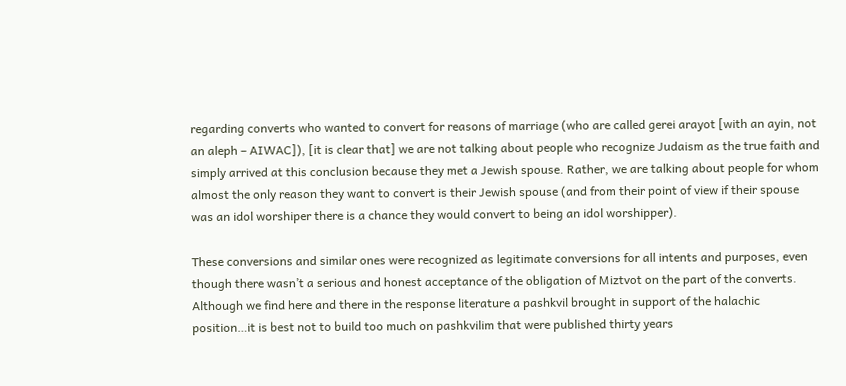regarding converts who wanted to convert for reasons of marriage (who are called gerei arayot [with an ayin, not an aleph – AIWAC]), [it is clear that] we are not talking about people who recognize Judaism as the true faith and simply arrived at this conclusion because they met a Jewish spouse. Rather, we are talking about people for whom almost the only reason they want to convert is their Jewish spouse (and from their point of view if their spouse was an idol worshiper there is a chance they would convert to being an idol worshipper).

These conversions and similar ones were recognized as legitimate conversions for all intents and purposes, even though there wasn’t a serious and honest acceptance of the obligation of Miztvot on the part of the converts. Although we find here and there in the response literature a pashkvil brought in support of the halachic position…it is best not to build too much on pashkvilim that were published thirty years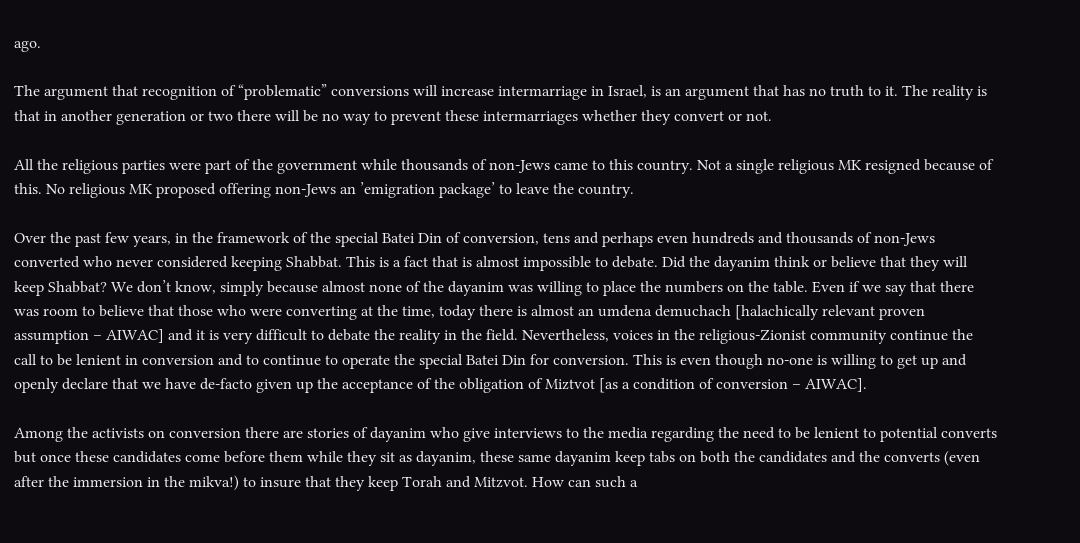ago.

The argument that recognition of “problematic” conversions will increase intermarriage in Israel, is an argument that has no truth to it. The reality is that in another generation or two there will be no way to prevent these intermarriages whether they convert or not.

All the religious parties were part of the government while thousands of non-Jews came to this country. Not a single religious MK resigned because of this. No religious MK proposed offering non-Jews an ’emigration package’ to leave the country.

Over the past few years, in the framework of the special Batei Din of conversion, tens and perhaps even hundreds and thousands of non-Jews converted who never considered keeping Shabbat. This is a fact that is almost impossible to debate. Did the dayanim think or believe that they will keep Shabbat? We don’t know, simply because almost none of the dayanim was willing to place the numbers on the table. Even if we say that there was room to believe that those who were converting at the time, today there is almost an umdena demuchach [halachically relevant proven assumption – AIWAC] and it is very difficult to debate the reality in the field. Nevertheless, voices in the religious-Zionist community continue the call to be lenient in conversion and to continue to operate the special Batei Din for conversion. This is even though no-one is willing to get up and openly declare that we have de-facto given up the acceptance of the obligation of Miztvot [as a condition of conversion – AIWAC].

Among the activists on conversion there are stories of dayanim who give interviews to the media regarding the need to be lenient to potential converts but once these candidates come before them while they sit as dayanim, these same dayanim keep tabs on both the candidates and the converts (even after the immersion in the mikva!) to insure that they keep Torah and Mitzvot. How can such a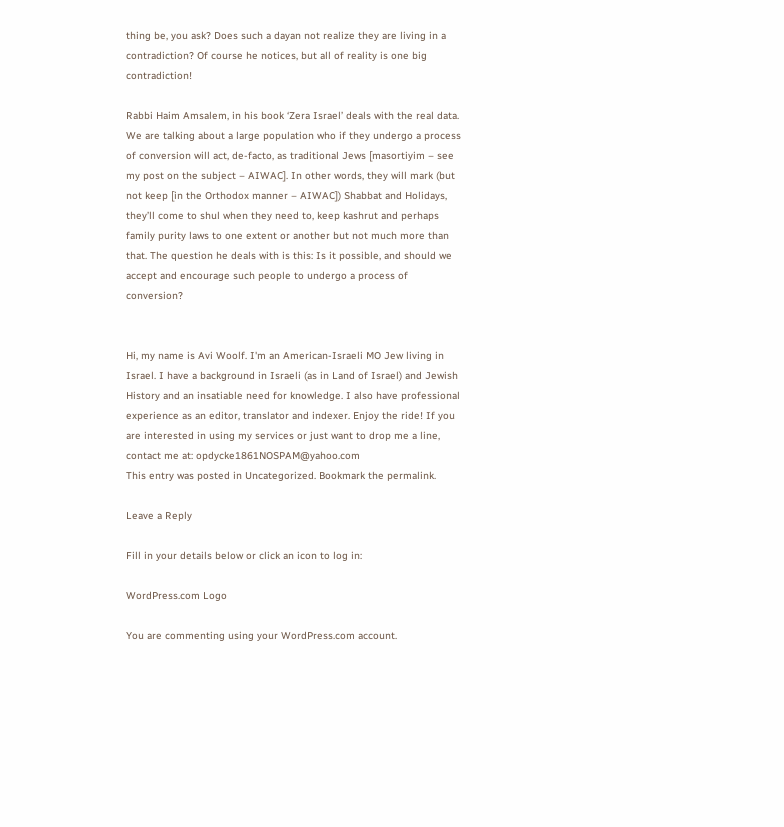thing be, you ask? Does such a dayan not realize they are living in a contradiction? Of course he notices, but all of reality is one big contradiction!

Rabbi Haim Amsalem, in his book ‘Zera Israel’ deals with the real data. We are talking about a large population who if they undergo a process of conversion will act, de-facto, as traditional Jews [masortiyim – see my post on the subject – AIWAC]. In other words, they will mark (but not keep [in the Orthodox manner – AIWAC]) Shabbat and Holidays, they’ll come to shul when they need to, keep kashrut and perhaps family purity laws to one extent or another but not much more than that. The question he deals with is this: Is it possible, and should we accept and encourage such people to undergo a process of conversion?


Hi, my name is Avi Woolf. I'm an American-Israeli MO Jew living in Israel. I have a background in Israeli (as in Land of Israel) and Jewish History and an insatiable need for knowledge. I also have professional experience as an editor, translator and indexer. Enjoy the ride! If you are interested in using my services or just want to drop me a line, contact me at: opdycke1861NOSPAM@yahoo.com
This entry was posted in Uncategorized. Bookmark the permalink.

Leave a Reply

Fill in your details below or click an icon to log in:

WordPress.com Logo

You are commenting using your WordPress.com account.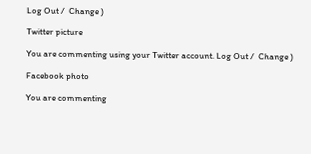Log Out /  Change )

Twitter picture

You are commenting using your Twitter account. Log Out /  Change )

Facebook photo

You are commenting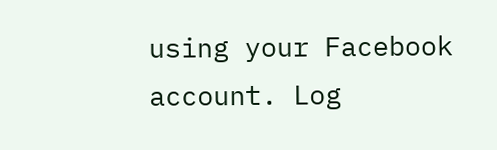using your Facebook account. Log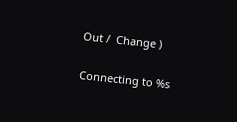Out /  Change )

Connecting to %s